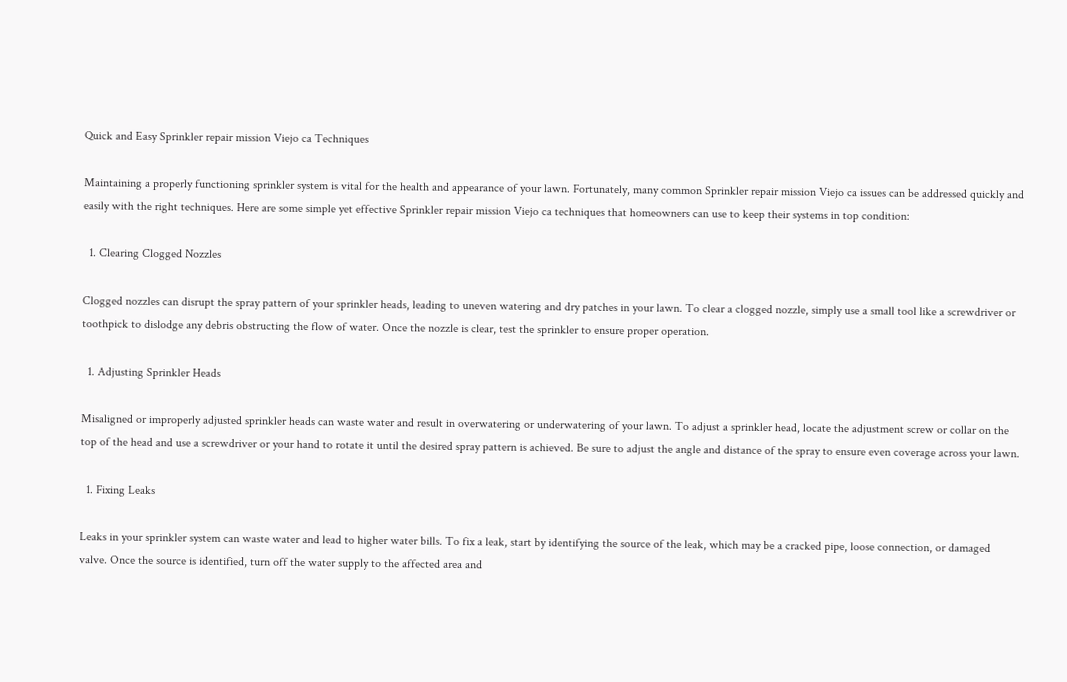Quick and Easy Sprinkler repair mission Viejo ca Techniques

Maintaining a properly functioning sprinkler system is vital for the health and appearance of your lawn. Fortunately, many common Sprinkler repair mission Viejo ca issues can be addressed quickly and easily with the right techniques. Here are some simple yet effective Sprinkler repair mission Viejo ca techniques that homeowners can use to keep their systems in top condition:

  1. Clearing Clogged Nozzles

Clogged nozzles can disrupt the spray pattern of your sprinkler heads, leading to uneven watering and dry patches in your lawn. To clear a clogged nozzle, simply use a small tool like a screwdriver or toothpick to dislodge any debris obstructing the flow of water. Once the nozzle is clear, test the sprinkler to ensure proper operation.

  1. Adjusting Sprinkler Heads

Misaligned or improperly adjusted sprinkler heads can waste water and result in overwatering or underwatering of your lawn. To adjust a sprinkler head, locate the adjustment screw or collar on the top of the head and use a screwdriver or your hand to rotate it until the desired spray pattern is achieved. Be sure to adjust the angle and distance of the spray to ensure even coverage across your lawn.

  1. Fixing Leaks

Leaks in your sprinkler system can waste water and lead to higher water bills. To fix a leak, start by identifying the source of the leak, which may be a cracked pipe, loose connection, or damaged valve. Once the source is identified, turn off the water supply to the affected area and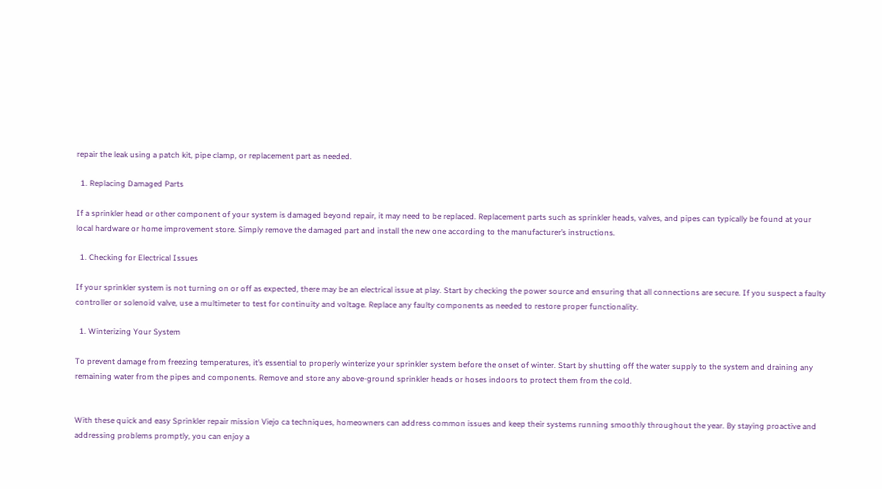repair the leak using a patch kit, pipe clamp, or replacement part as needed.

  1. Replacing Damaged Parts

If a sprinkler head or other component of your system is damaged beyond repair, it may need to be replaced. Replacement parts such as sprinkler heads, valves, and pipes can typically be found at your local hardware or home improvement store. Simply remove the damaged part and install the new one according to the manufacturer’s instructions.

  1. Checking for Electrical Issues

If your sprinkler system is not turning on or off as expected, there may be an electrical issue at play. Start by checking the power source and ensuring that all connections are secure. If you suspect a faulty controller or solenoid valve, use a multimeter to test for continuity and voltage. Replace any faulty components as needed to restore proper functionality.

  1. Winterizing Your System

To prevent damage from freezing temperatures, it’s essential to properly winterize your sprinkler system before the onset of winter. Start by shutting off the water supply to the system and draining any remaining water from the pipes and components. Remove and store any above-ground sprinkler heads or hoses indoors to protect them from the cold.


With these quick and easy Sprinkler repair mission Viejo ca techniques, homeowners can address common issues and keep their systems running smoothly throughout the year. By staying proactive and addressing problems promptly, you can enjoy a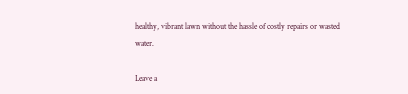healthy, vibrant lawn without the hassle of costly repairs or wasted water.

Leave a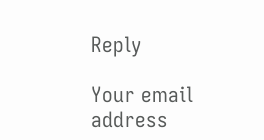Reply

Your email address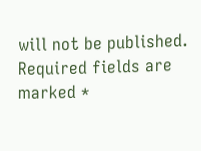will not be published. Required fields are marked *